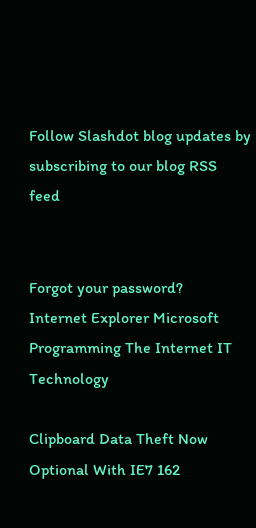Follow Slashdot blog updates by subscribing to our blog RSS feed


Forgot your password?
Internet Explorer Microsoft Programming The Internet IT Technology

Clipboard Data Theft Now Optional With IE7 162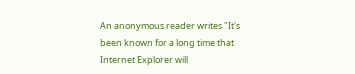An anonymous reader writes "It's been known for a long time that Internet Explorer will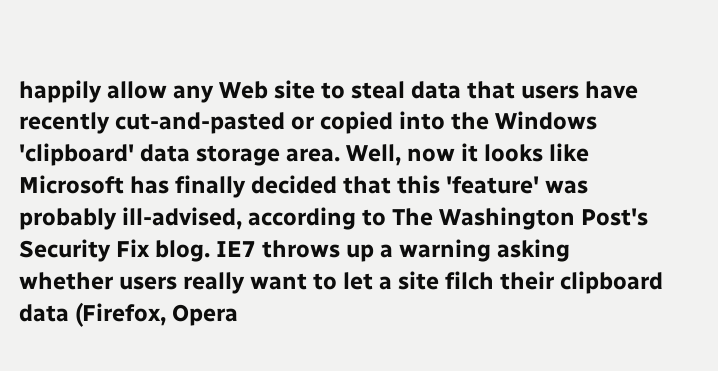happily allow any Web site to steal data that users have recently cut-and-pasted or copied into the Windows 'clipboard' data storage area. Well, now it looks like Microsoft has finally decided that this 'feature' was probably ill-advised, according to The Washington Post's Security Fix blog. IE7 throws up a warning asking whether users really want to let a site filch their clipboard data (Firefox, Opera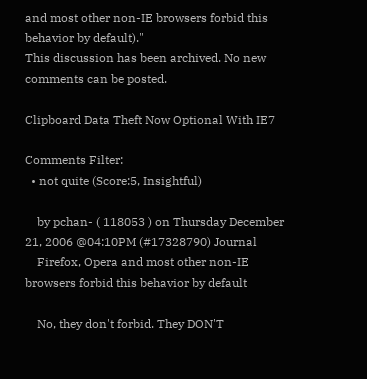and most other non-IE browsers forbid this behavior by default)."
This discussion has been archived. No new comments can be posted.

Clipboard Data Theft Now Optional With IE7

Comments Filter:
  • not quite (Score:5, Insightful)

    by pchan- ( 118053 ) on Thursday December 21, 2006 @04:10PM (#17328790) Journal
    Firefox, Opera and most other non-IE browsers forbid this behavior by default

    No, they don't forbid. They DON'T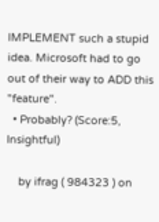IMPLEMENT such a stupid idea. Microsoft had to go out of their way to ADD this "feature".
  • Probably? (Score:5, Insightful)

    by ifrag ( 984323 ) on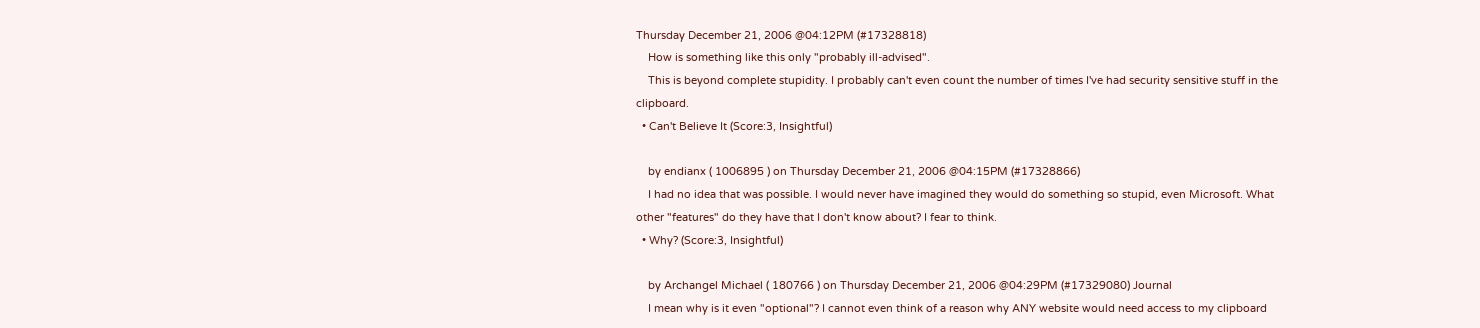Thursday December 21, 2006 @04:12PM (#17328818)
    How is something like this only "probably ill-advised".
    This is beyond complete stupidity. I probably can't even count the number of times I've had security sensitive stuff in the clipboard.
  • Can't Believe It (Score:3, Insightful)

    by endianx ( 1006895 ) on Thursday December 21, 2006 @04:15PM (#17328866)
    I had no idea that was possible. I would never have imagined they would do something so stupid, even Microsoft. What other "features" do they have that I don't know about? I fear to think.
  • Why? (Score:3, Insightful)

    by Archangel Michael ( 180766 ) on Thursday December 21, 2006 @04:29PM (#17329080) Journal
    I mean why is it even "optional"? I cannot even think of a reason why ANY website would need access to my clipboard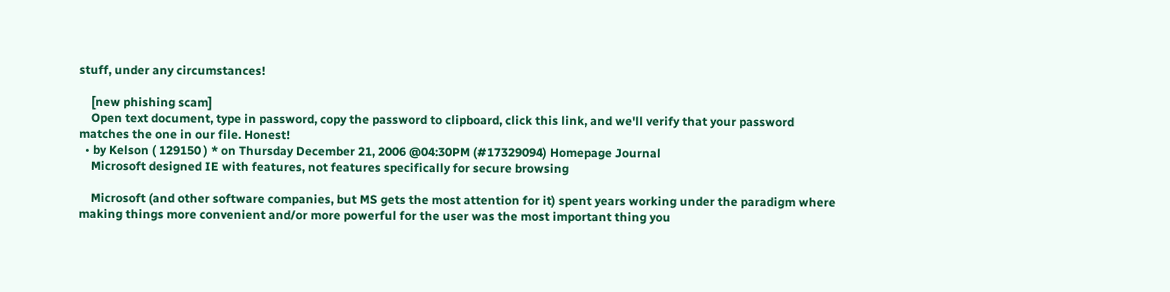stuff, under any circumstances!

    [new phishing scam]
    Open text document, type in password, copy the password to clipboard, click this link, and we'll verify that your password matches the one in our file. Honest!
  • by Kelson ( 129150 ) * on Thursday December 21, 2006 @04:30PM (#17329094) Homepage Journal
    Microsoft designed IE with features, not features specifically for secure browsing

    Microsoft (and other software companies, but MS gets the most attention for it) spent years working under the paradigm where making things more convenient and/or more powerful for the user was the most important thing you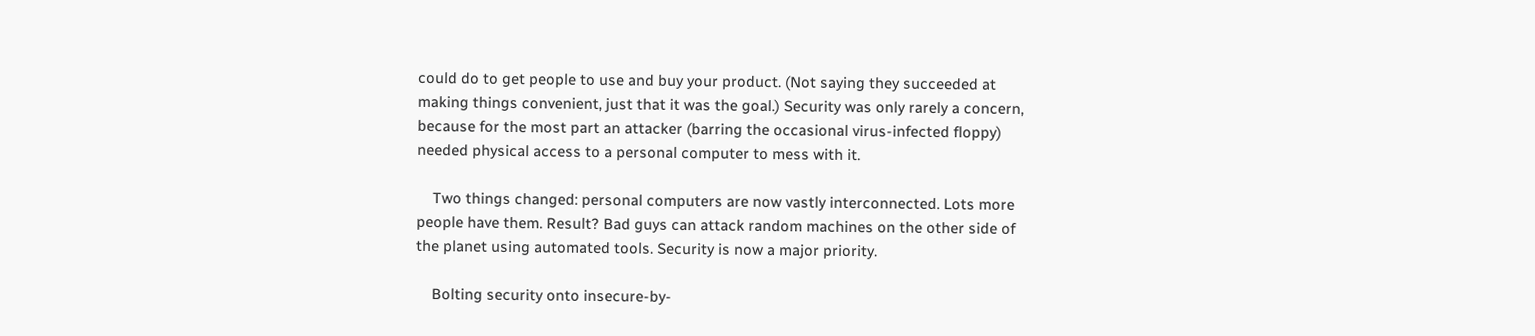could do to get people to use and buy your product. (Not saying they succeeded at making things convenient, just that it was the goal.) Security was only rarely a concern, because for the most part an attacker (barring the occasional virus-infected floppy) needed physical access to a personal computer to mess with it.

    Two things changed: personal computers are now vastly interconnected. Lots more people have them. Result? Bad guys can attack random machines on the other side of the planet using automated tools. Security is now a major priority.

    Bolting security onto insecure-by-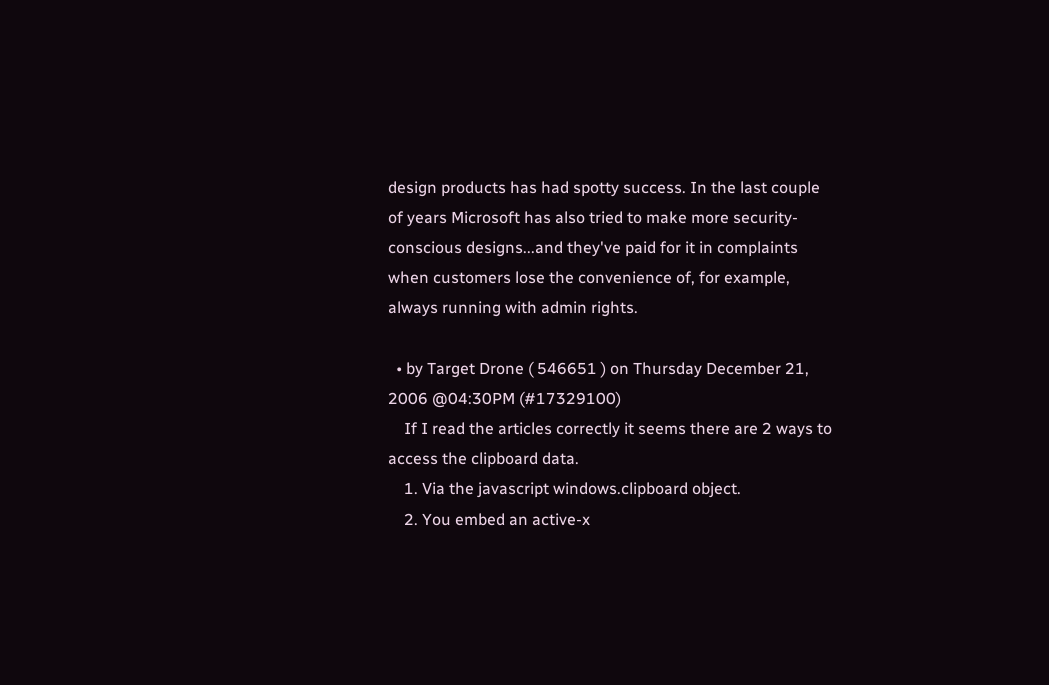design products has had spotty success. In the last couple of years Microsoft has also tried to make more security-conscious designs...and they've paid for it in complaints when customers lose the convenience of, for example, always running with admin rights.

  • by Target Drone ( 546651 ) on Thursday December 21, 2006 @04:30PM (#17329100)
    If I read the articles correctly it seems there are 2 ways to access the clipboard data.
    1. Via the javascript windows.clipboard object.
    2. You embed an active-x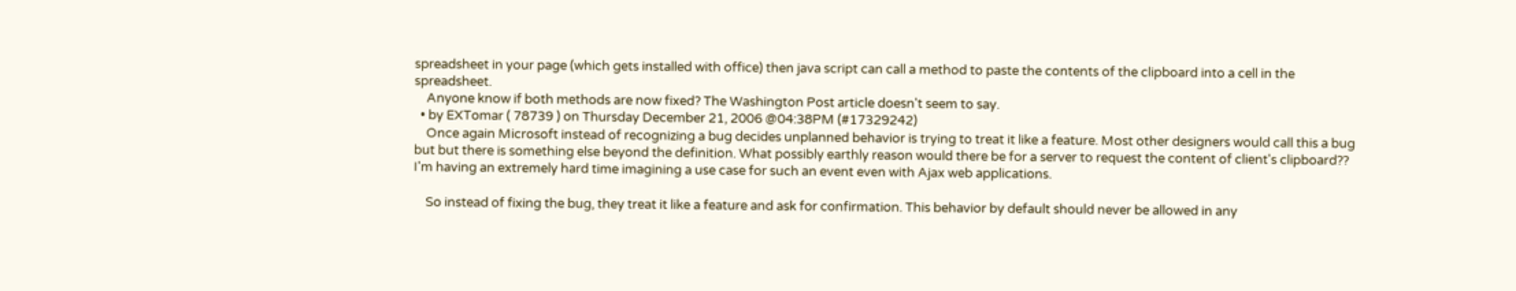spreadsheet in your page (which gets installed with office) then java script can call a method to paste the contents of the clipboard into a cell in the spreadsheet.
    Anyone know if both methods are now fixed? The Washington Post article doesn't seem to say.
  • by EXTomar ( 78739 ) on Thursday December 21, 2006 @04:38PM (#17329242)
    Once again Microsoft instead of recognizing a bug decides unplanned behavior is trying to treat it like a feature. Most other designers would call this a bug but but there is something else beyond the definition. What possibly earthly reason would there be for a server to request the content of client's clipboard?? I'm having an extremely hard time imagining a use case for such an event even with Ajax web applications.

    So instead of fixing the bug, they treat it like a feature and ask for confirmation. This behavior by default should never be allowed in any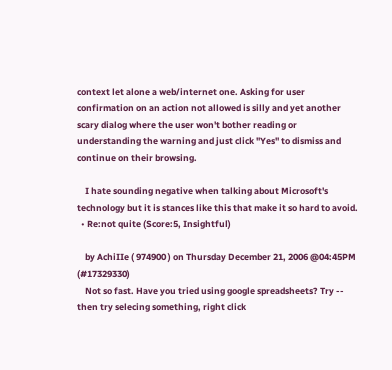context let alone a web/internet one. Asking for user confirmation on an action not allowed is silly and yet another scary dialog where the user won't bother reading or understanding the warning and just click "Yes" to dismiss and continue on their browsing.

    I hate sounding negative when talking about Microsoft's technology but it is stances like this that make it so hard to avoid.
  • Re:not quite (Score:5, Insightful)

    by AchiIIe ( 974900 ) on Thursday December 21, 2006 @04:45PM (#17329330)
    Not so fast. Have you tried using google spreadsheets? Try -- then try selecing something, right click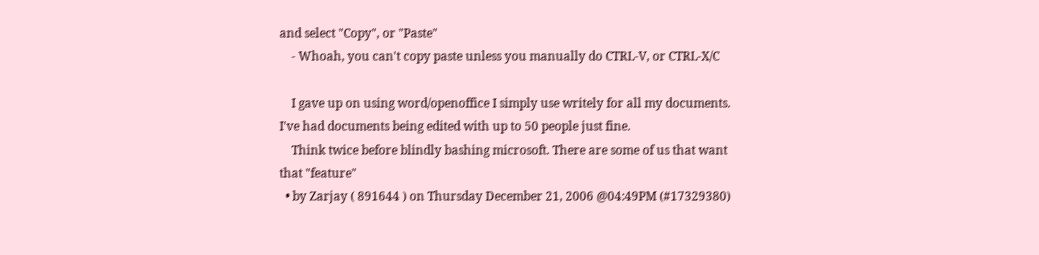and select "Copy", or "Paste"
    - Whoah, you can't copy paste unless you manually do CTRL-V, or CTRL-X/C

    I gave up on using word/openoffice I simply use writely for all my documents. I've had documents being edited with up to 50 people just fine.
    Think twice before blindly bashing microsoft. There are some of us that want that "feature"
  • by Zarjay ( 891644 ) on Thursday December 21, 2006 @04:49PM (#17329380)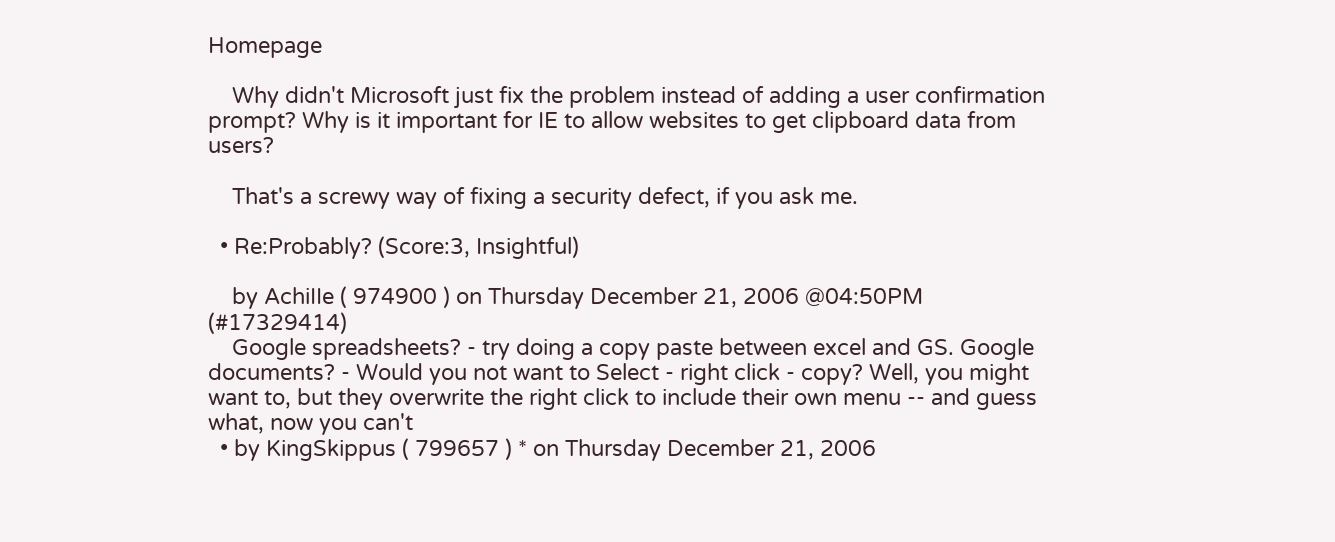Homepage

    Why didn't Microsoft just fix the problem instead of adding a user confirmation prompt? Why is it important for IE to allow websites to get clipboard data from users?

    That's a screwy way of fixing a security defect, if you ask me.

  • Re:Probably? (Score:3, Insightful)

    by AchiIIe ( 974900 ) on Thursday December 21, 2006 @04:50PM (#17329414)
    Google spreadsheets? - try doing a copy paste between excel and GS. Google documents? - Would you not want to Select - right click - copy? Well, you might want to, but they overwrite the right click to include their own menu -- and guess what, now you can't
  • by KingSkippus ( 799657 ) * on Thursday December 21, 2006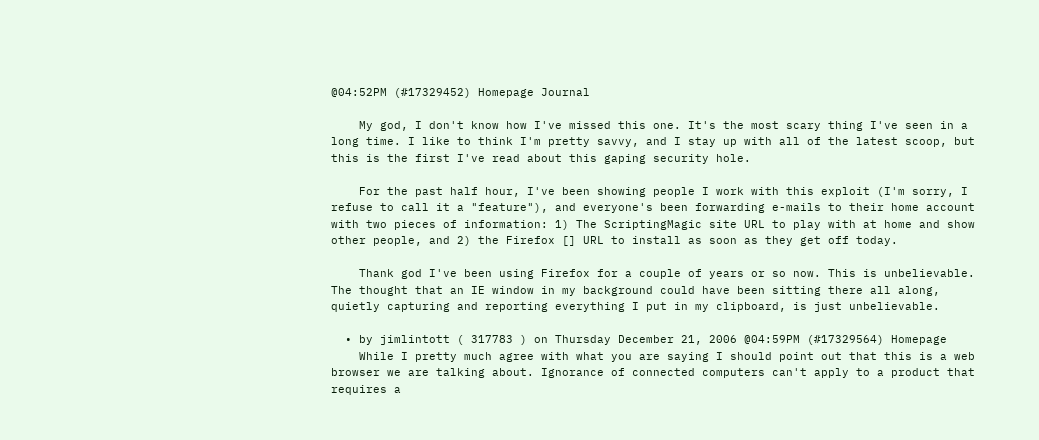@04:52PM (#17329452) Homepage Journal

    My god, I don't know how I've missed this one. It's the most scary thing I've seen in a long time. I like to think I'm pretty savvy, and I stay up with all of the latest scoop, but this is the first I've read about this gaping security hole.

    For the past half hour, I've been showing people I work with this exploit (I'm sorry, I refuse to call it a "feature"), and everyone's been forwarding e-mails to their home account with two pieces of information: 1) The ScriptingMagic site URL to play with at home and show other people, and 2) the Firefox [] URL to install as soon as they get off today.

    Thank god I've been using Firefox for a couple of years or so now. This is unbelievable. The thought that an IE window in my background could have been sitting there all along, quietly capturing and reporting everything I put in my clipboard, is just unbelievable.

  • by jimlintott ( 317783 ) on Thursday December 21, 2006 @04:59PM (#17329564) Homepage
    While I pretty much agree with what you are saying I should point out that this is a web browser we are talking about. Ignorance of connected computers can't apply to a product that requires a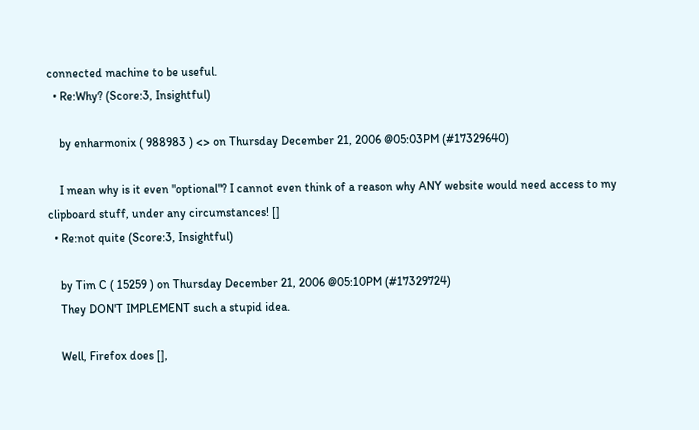connected machine to be useful.
  • Re:Why? (Score:3, Insightful)

    by enharmonix ( 988983 ) <> on Thursday December 21, 2006 @05:03PM (#17329640)

    I mean why is it even "optional"? I cannot even think of a reason why ANY website would need access to my clipboard stuff, under any circumstances! []
  • Re:not quite (Score:3, Insightful)

    by Tim C ( 15259 ) on Thursday December 21, 2006 @05:10PM (#17329724)
    They DON'T IMPLEMENT such a stupid idea.

    Well, Firefox does [],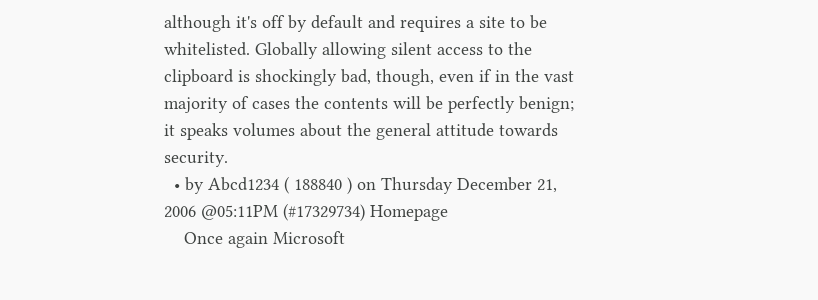although it's off by default and requires a site to be whitelisted. Globally allowing silent access to the clipboard is shockingly bad, though, even if in the vast majority of cases the contents will be perfectly benign; it speaks volumes about the general attitude towards security.
  • by Abcd1234 ( 188840 ) on Thursday December 21, 2006 @05:11PM (#17329734) Homepage
    Once again Microsoft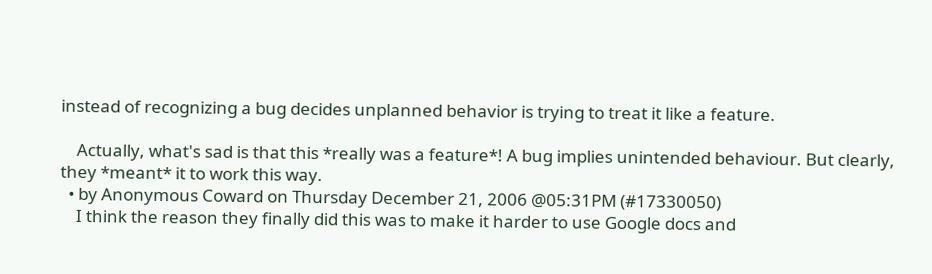instead of recognizing a bug decides unplanned behavior is trying to treat it like a feature.

    Actually, what's sad is that this *really was a feature*! A bug implies unintended behaviour. But clearly, they *meant* it to work this way.
  • by Anonymous Coward on Thursday December 21, 2006 @05:31PM (#17330050)
    I think the reason they finally did this was to make it harder to use Google docs and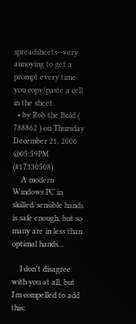spreadsheets--very annoying to get a prompt every time you copy/paste a cell in the sheet.
  • by Rob the Bold ( 788862 ) on Thursday December 21, 2006 @05:59PM (#17330508)
    A modern Windows PC in skilled/sensible hands is safe enough, but so many are in less than optimal hands...

    I don't disagree with you at all, but I'm compelled to add this: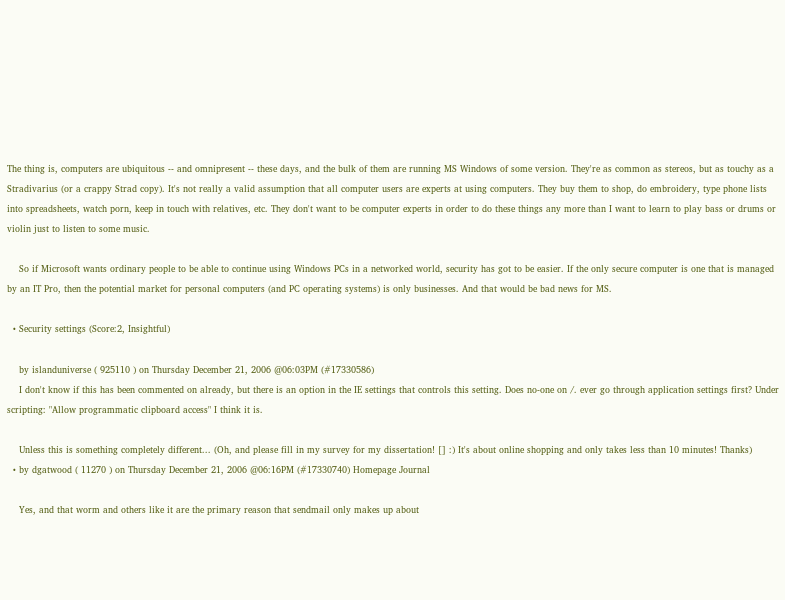The thing is, computers are ubiquitous -- and omnipresent -- these days, and the bulk of them are running MS Windows of some version. They're as common as stereos, but as touchy as a Stradivarius (or a crappy Strad copy). It's not really a valid assumption that all computer users are experts at using computers. They buy them to shop, do embroidery, type phone lists into spreadsheets, watch porn, keep in touch with relatives, etc. They don't want to be computer experts in order to do these things any more than I want to learn to play bass or drums or violin just to listen to some music.

    So if Microsoft wants ordinary people to be able to continue using Windows PCs in a networked world, security has got to be easier. If the only secure computer is one that is managed by an IT Pro, then the potential market for personal computers (and PC operating systems) is only businesses. And that would be bad news for MS.

  • Security settings (Score:2, Insightful)

    by islanduniverse ( 925110 ) on Thursday December 21, 2006 @06:03PM (#17330586)
    I don't know if this has been commented on already, but there is an option in the IE settings that controls this setting. Does no-one on /. ever go through application settings first? Under scripting: "Allow programmatic clipboard access" I think it is.

    Unless this is something completely different... (Oh, and please fill in my survey for my dissertation! [] :) It's about online shopping and only takes less than 10 minutes! Thanks)
  • by dgatwood ( 11270 ) on Thursday December 21, 2006 @06:16PM (#17330740) Homepage Journal

    Yes, and that worm and others like it are the primary reason that sendmail only makes up about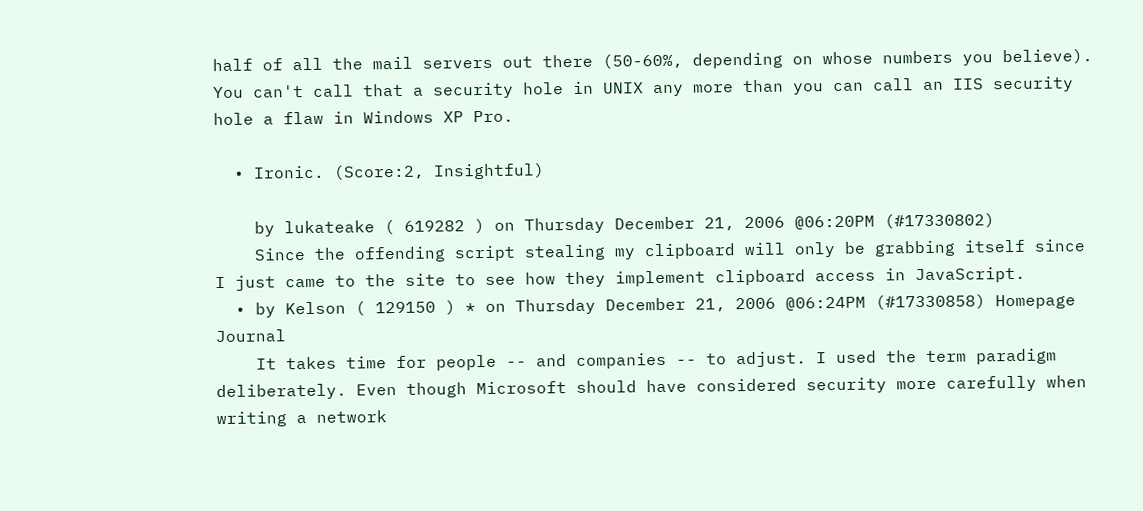half of all the mail servers out there (50-60%, depending on whose numbers you believe). You can't call that a security hole in UNIX any more than you can call an IIS security hole a flaw in Windows XP Pro.

  • Ironic. (Score:2, Insightful)

    by lukateake ( 619282 ) on Thursday December 21, 2006 @06:20PM (#17330802)
    Since the offending script stealing my clipboard will only be grabbing itself since I just came to the site to see how they implement clipboard access in JavaScript.
  • by Kelson ( 129150 ) * on Thursday December 21, 2006 @06:24PM (#17330858) Homepage Journal
    It takes time for people -- and companies -- to adjust. I used the term paradigm deliberately. Even though Microsoft should have considered security more carefully when writing a network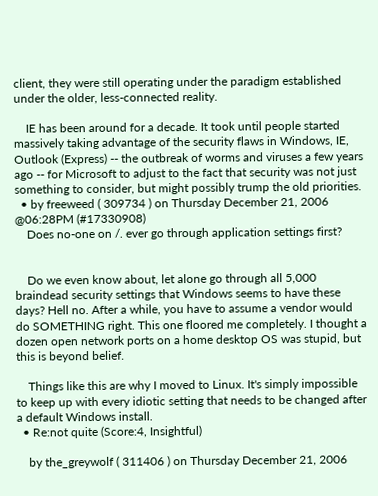client, they were still operating under the paradigm established under the older, less-connected reality.

    IE has been around for a decade. It took until people started massively taking advantage of the security flaws in Windows, IE, Outlook (Express) -- the outbreak of worms and viruses a few years ago -- for Microsoft to adjust to the fact that security was not just something to consider, but might possibly trump the old priorities.
  • by freeweed ( 309734 ) on Thursday December 21, 2006 @06:28PM (#17330908)
    Does no-one on /. ever go through application settings first?


    Do we even know about, let alone go through all 5,000 braindead security settings that Windows seems to have these days? Hell no. After a while, you have to assume a vendor would do SOMETHING right. This one floored me completely. I thought a dozen open network ports on a home desktop OS was stupid, but this is beyond belief.

    Things like this are why I moved to Linux. It's simply impossible to keep up with every idiotic setting that needs to be changed after a default Windows install.
  • Re:not quite (Score:4, Insightful)

    by the_greywolf ( 311406 ) on Thursday December 21, 2006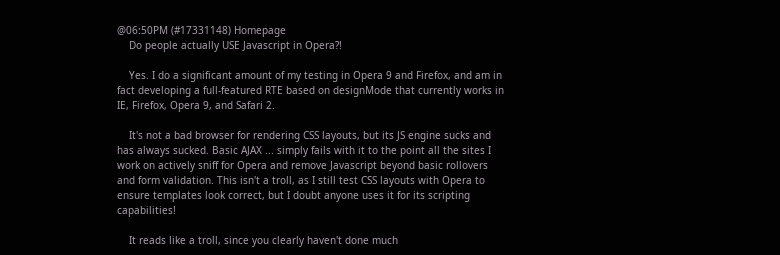@06:50PM (#17331148) Homepage
    Do people actually USE Javascript in Opera?!

    Yes. I do a significant amount of my testing in Opera 9 and Firefox, and am in fact developing a full-featured RTE based on designMode that currently works in IE, Firefox, Opera 9, and Safari 2.

    It's not a bad browser for rendering CSS layouts, but its JS engine sucks and has always sucked. Basic AJAX ... simply fails with it to the point all the sites I work on actively sniff for Opera and remove Javascript beyond basic rollovers and form validation. This isn't a troll, as I still test CSS layouts with Opera to ensure templates look correct, but I doubt anyone uses it for its scripting capabilities!

    It reads like a troll, since you clearly haven't done much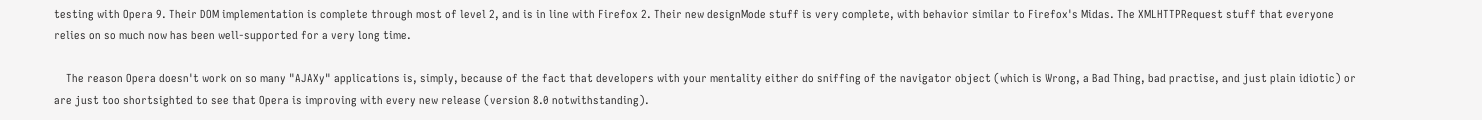testing with Opera 9. Their DOM implementation is complete through most of level 2, and is in line with Firefox 2. Their new designMode stuff is very complete, with behavior similar to Firefox's Midas. The XMLHTTPRequest stuff that everyone relies on so much now has been well-supported for a very long time.

    The reason Opera doesn't work on so many "AJAXy" applications is, simply, because of the fact that developers with your mentality either do sniffing of the navigator object (which is Wrong, a Bad Thing, bad practise, and just plain idiotic) or are just too shortsighted to see that Opera is improving with every new release (version 8.0 notwithstanding).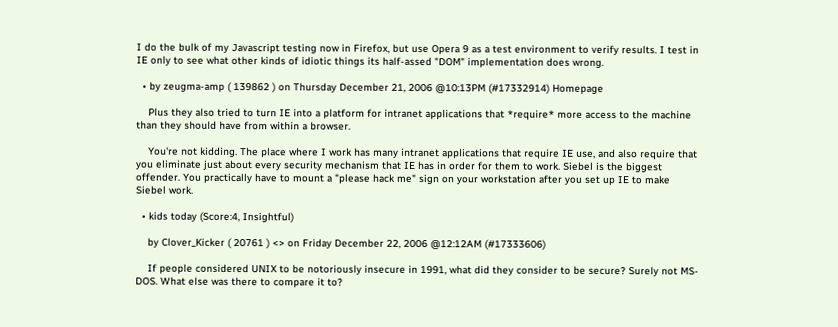I do the bulk of my Javascript testing now in Firefox, but use Opera 9 as a test environment to verify results. I test in IE only to see what other kinds of idiotic things its half-assed "DOM" implementation does wrong.

  • by zeugma-amp ( 139862 ) on Thursday December 21, 2006 @10:13PM (#17332914) Homepage

    Plus they also tried to turn IE into a platform for intranet applications that *require* more access to the machine than they should have from within a browser.

    You're not kidding. The place where I work has many intranet applications that require IE use, and also require that you eliminate just about every security mechanism that IE has in order for them to work. Siebel is the biggest offender. You practically have to mount a "please hack me" sign on your workstation after you set up IE to make Siebel work.

  • kids today (Score:4, Insightful)

    by Clover_Kicker ( 20761 ) <> on Friday December 22, 2006 @12:12AM (#17333606)

    If people considered UNIX to be notoriously insecure in 1991, what did they consider to be secure? Surely not MS-DOS. What else was there to compare it to?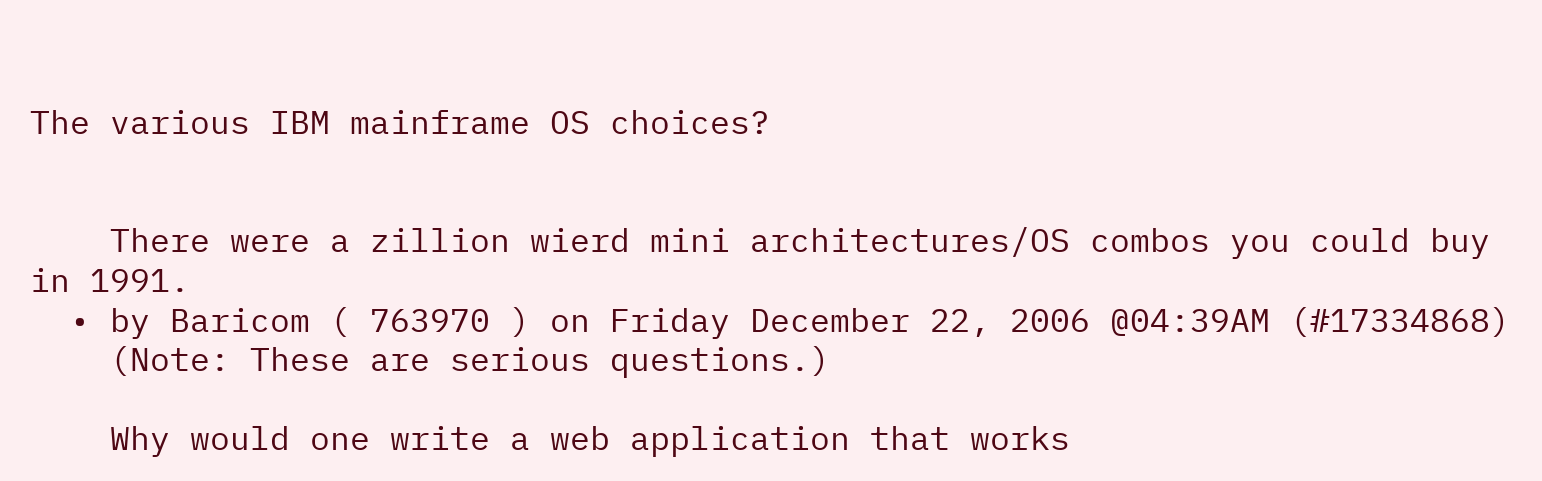The various IBM mainframe OS choices?


    There were a zillion wierd mini architectures/OS combos you could buy in 1991.
  • by Baricom ( 763970 ) on Friday December 22, 2006 @04:39AM (#17334868)
    (Note: These are serious questions.)

    Why would one write a web application that works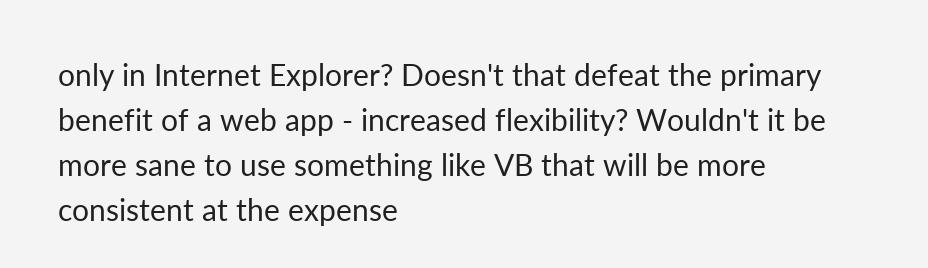only in Internet Explorer? Doesn't that defeat the primary benefit of a web app - increased flexibility? Wouldn't it be more sane to use something like VB that will be more consistent at the expense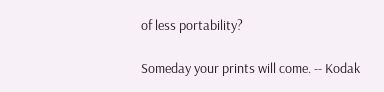of less portability?

Someday your prints will come. -- Kodak